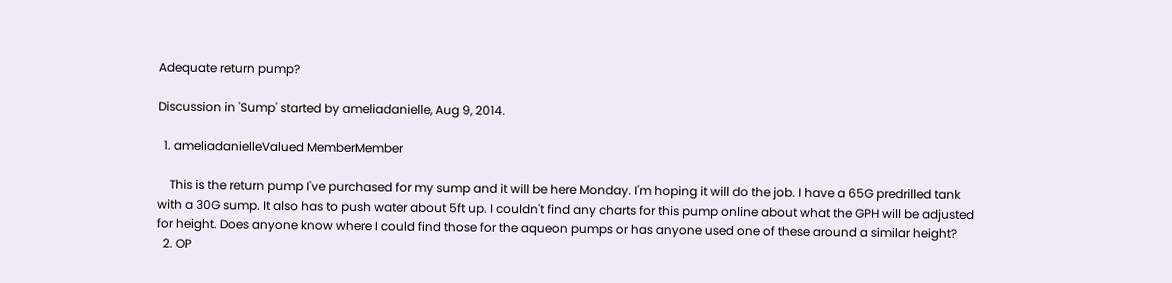Adequate return pump?

Discussion in 'Sump' started by ameliadanielle, Aug 9, 2014.

  1. ameliadanielleValued MemberMember

    This is the return pump I've purchased for my sump and it will be here Monday. I'm hoping it will do the job. I have a 65G predrilled tank with a 30G sump. It also has to push water about 5ft up. I couldn't find any charts for this pump online about what the GPH will be adjusted for height. Does anyone know where I could find those for the aqueon pumps or has anyone used one of these around a similar height?
  2. OP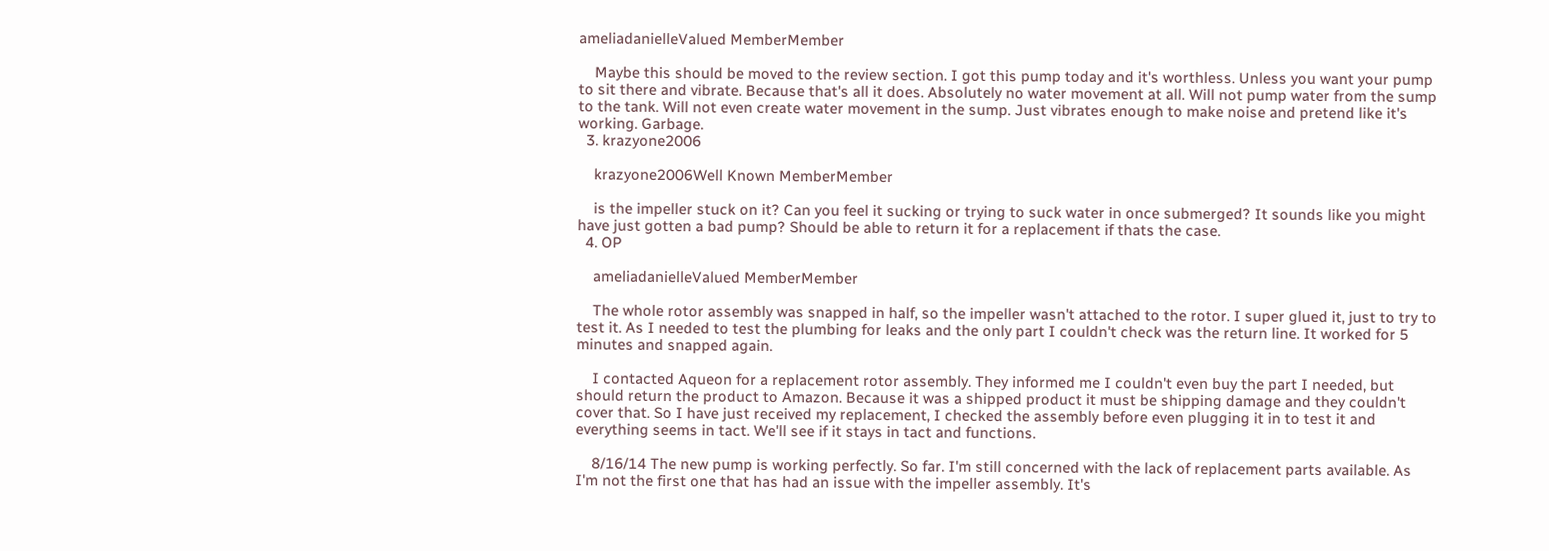ameliadanielleValued MemberMember

    Maybe this should be moved to the review section. I got this pump today and it's worthless. Unless you want your pump to sit there and vibrate. Because that's all it does. Absolutely no water movement at all. Will not pump water from the sump to the tank. Will not even create water movement in the sump. Just vibrates enough to make noise and pretend like it's working. Garbage.
  3. krazyone2006

    krazyone2006Well Known MemberMember

    is the impeller stuck on it? Can you feel it sucking or trying to suck water in once submerged? It sounds like you might have just gotten a bad pump? Should be able to return it for a replacement if thats the case.
  4. OP

    ameliadanielleValued MemberMember

    The whole rotor assembly was snapped in half, so the impeller wasn't attached to the rotor. I super glued it, just to try to test it. As I needed to test the plumbing for leaks and the only part I couldn't check was the return line. It worked for 5 minutes and snapped again.

    I contacted Aqueon for a replacement rotor assembly. They informed me I couldn't even buy the part I needed, but should return the product to Amazon. Because it was a shipped product it must be shipping damage and they couldn't cover that. So I have just received my replacement, I checked the assembly before even plugging it in to test it and everything seems in tact. We'll see if it stays in tact and functions.

    8/16/14 The new pump is working perfectly. So far. I'm still concerned with the lack of replacement parts available. As I'm not the first one that has had an issue with the impeller assembly. It's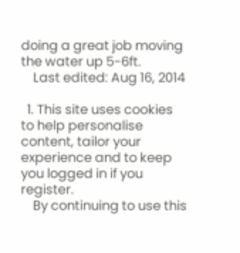doing a great job moving the water up 5-6ft.
    Last edited: Aug 16, 2014

  1. This site uses cookies to help personalise content, tailor your experience and to keep you logged in if you register.
    By continuing to use this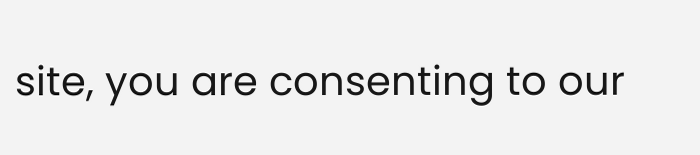site, you are consenting to our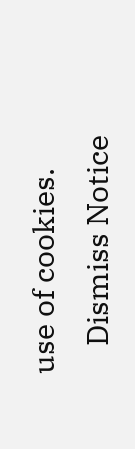use of cookies.
    Dismiss Notice